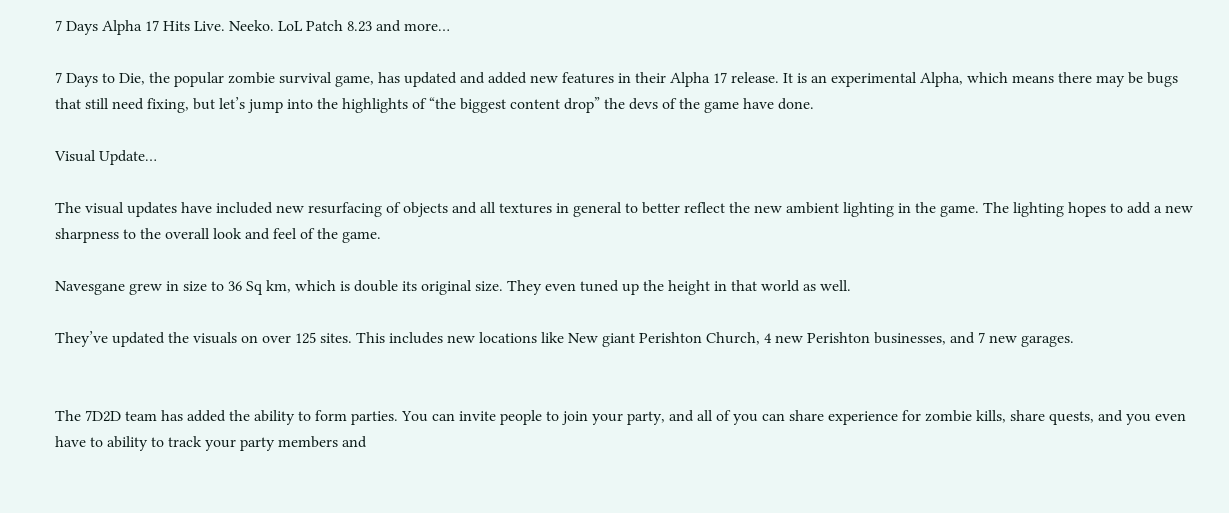7 Days Alpha 17 Hits Live. Neeko. LoL Patch 8.23 and more…

7 Days to Die, the popular zombie survival game, has updated and added new features in their Alpha 17 release. It is an experimental Alpha, which means there may be bugs that still need fixing, but let’s jump into the highlights of “the biggest content drop” the devs of the game have done.

Visual Update…

The visual updates have included new resurfacing of objects and all textures in general to better reflect the new ambient lighting in the game. The lighting hopes to add a new sharpness to the overall look and feel of the game.

Navesgane grew in size to 36 Sq km, which is double its original size. They even tuned up the height in that world as well.

They’ve updated the visuals on over 125 sites. This includes new locations like New giant Perishton Church, 4 new Perishton businesses, and 7 new garages.


The 7D2D team has added the ability to form parties. You can invite people to join your party, and all of you can share experience for zombie kills, share quests, and you even have to ability to track your party members and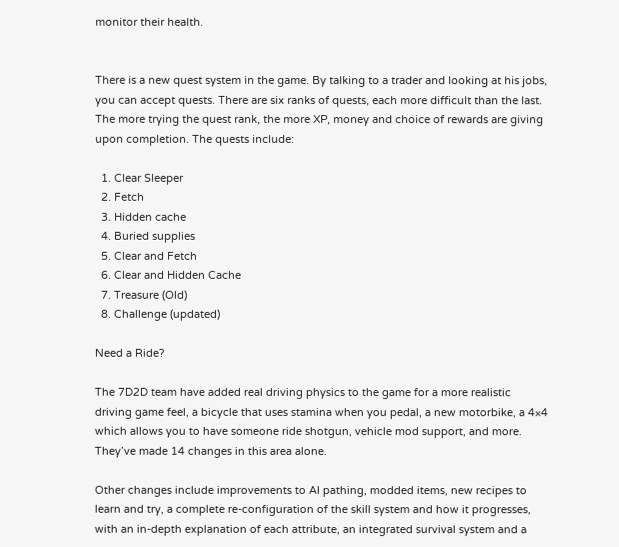monitor their health.


There is a new quest system in the game. By talking to a trader and looking at his jobs, you can accept quests. There are six ranks of quests, each more difficult than the last. The more trying the quest rank, the more XP, money and choice of rewards are giving upon completion. The quests include:

  1. Clear Sleeper
  2. Fetch
  3. Hidden cache
  4. Buried supplies
  5. Clear and Fetch
  6. Clear and Hidden Cache
  7. Treasure (Old)
  8. Challenge (updated)

Need a Ride?

The 7D2D team have added real driving physics to the game for a more realistic driving game feel, a bicycle that uses stamina when you pedal, a new motorbike, a 4×4 which allows you to have someone ride shotgun, vehicle mod support, and more. They’ve made 14 changes in this area alone.

Other changes include improvements to AI pathing, modded items, new recipes to learn and try, a complete re-configuration of the skill system and how it progresses, with an in-depth explanation of each attribute, an integrated survival system and a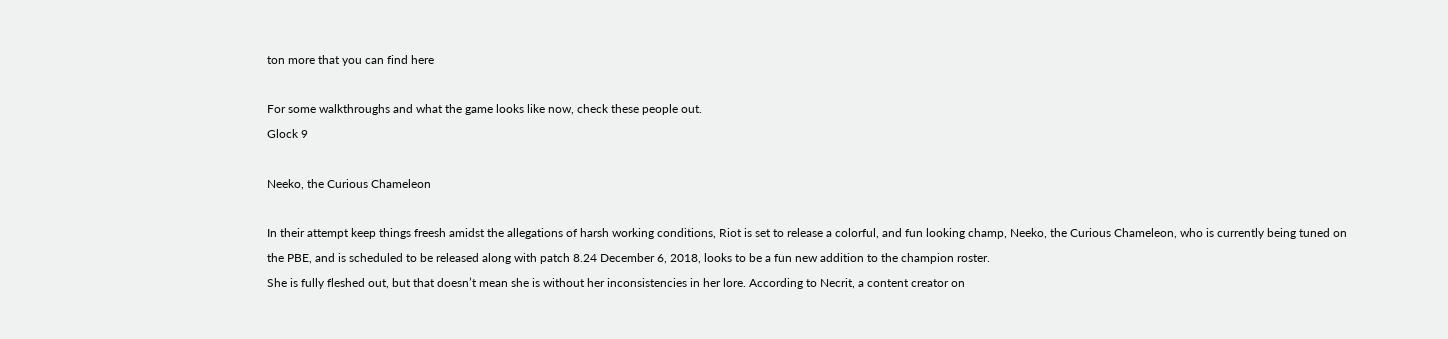ton more that you can find here

For some walkthroughs and what the game looks like now, check these people out.
Glock 9

Neeko, the Curious Chameleon

In their attempt keep things freesh amidst the allegations of harsh working conditions, Riot is set to release a colorful, and fun looking champ, Neeko, the Curious Chameleon, who is currently being tuned on the PBE, and is scheduled to be released along with patch 8.24 December 6, 2018, looks to be a fun new addition to the champion roster.
She is fully fleshed out, but that doesn’t mean she is without her inconsistencies in her lore. According to Necrit, a content creator on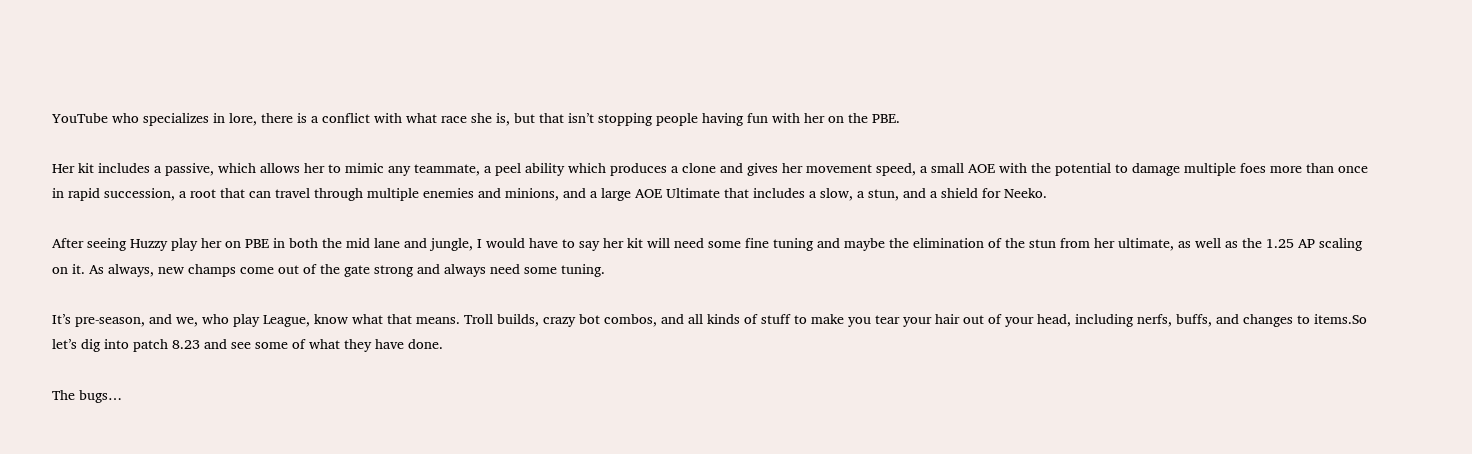YouTube who specializes in lore, there is a conflict with what race she is, but that isn’t stopping people having fun with her on the PBE.

Her kit includes a passive, which allows her to mimic any teammate, a peel ability which produces a clone and gives her movement speed, a small AOE with the potential to damage multiple foes more than once in rapid succession, a root that can travel through multiple enemies and minions, and a large AOE Ultimate that includes a slow, a stun, and a shield for Neeko.

After seeing Huzzy play her on PBE in both the mid lane and jungle, I would have to say her kit will need some fine tuning and maybe the elimination of the stun from her ultimate, as well as the 1.25 AP scaling on it. As always, new champs come out of the gate strong and always need some tuning.

It’s pre-season, and we, who play League, know what that means. Troll builds, crazy bot combos, and all kinds of stuff to make you tear your hair out of your head, including nerfs, buffs, and changes to items.So let’s dig into patch 8.23 and see some of what they have done.

The bugs…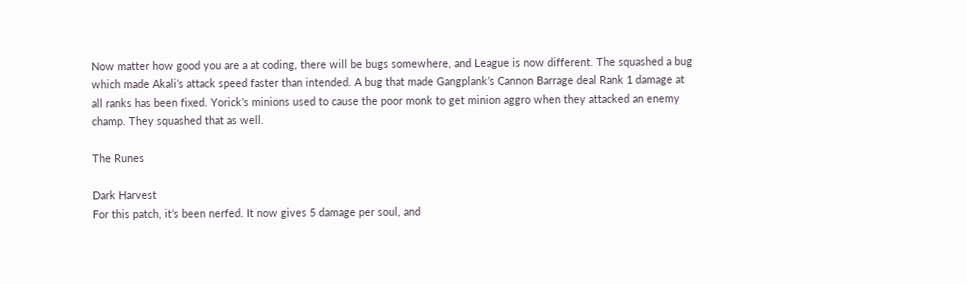Now matter how good you are a at coding, there will be bugs somewhere, and League is now different. The squashed a bug which made Akali’s attack speed faster than intended. A bug that made Gangplank’s Cannon Barrage deal Rank 1 damage at all ranks has been fixed. Yorick’s minions used to cause the poor monk to get minion aggro when they attacked an enemy champ. They squashed that as well.

The Runes

Dark Harvest
For this patch, it’s been nerfed. It now gives 5 damage per soul, and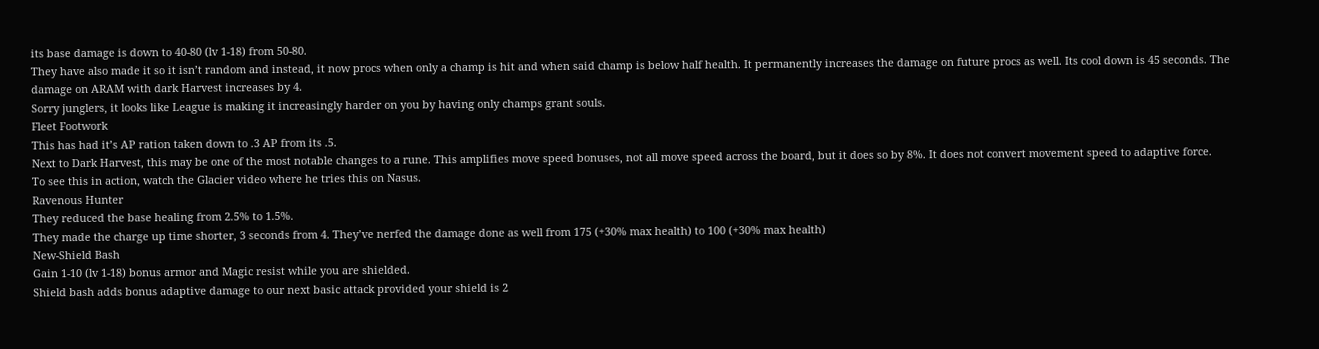its base damage is down to 40-80 (lv 1-18) from 50-80.
They have also made it so it isn’t random and instead, it now procs when only a champ is hit and when said champ is below half health. It permanently increases the damage on future procs as well. Its cool down is 45 seconds. The damage on ARAM with dark Harvest increases by 4.
Sorry junglers, it looks like League is making it increasingly harder on you by having only champs grant souls.
Fleet Footwork
This has had it’s AP ration taken down to .3 AP from its .5.
Next to Dark Harvest, this may be one of the most notable changes to a rune. This amplifies move speed bonuses, not all move speed across the board, but it does so by 8%. It does not convert movement speed to adaptive force.
To see this in action, watch the Glacier video where he tries this on Nasus.
Ravenous Hunter
They reduced the base healing from 2.5% to 1.5%.
They made the charge up time shorter, 3 seconds from 4. They’ve nerfed the damage done as well from 175 (+30% max health) to 100 (+30% max health)
New-Shield Bash
Gain 1-10 (lv 1-18) bonus armor and Magic resist while you are shielded.
Shield bash adds bonus adaptive damage to our next basic attack provided your shield is 2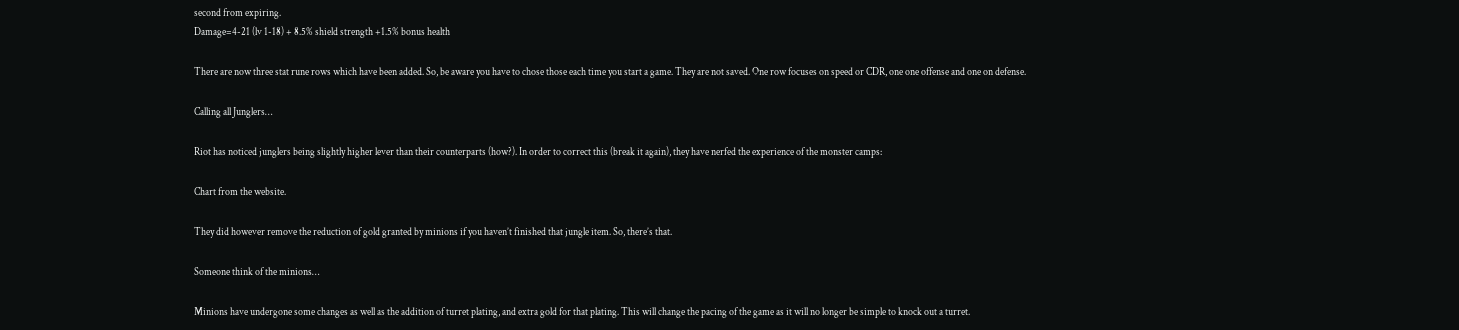second from expiring.
Damage=4-21 (lv 1-18) + 8.5% shield strength +1.5% bonus health

There are now three stat rune rows which have been added. So, be aware you have to chose those each time you start a game. They are not saved. One row focuses on speed or CDR, one one offense and one on defense.

Calling all Junglers…

Riot has noticed junglers being slightly higher lever than their counterparts (how?). In order to correct this (break it again), they have nerfed the experience of the monster camps:

Chart from the website.

They did however remove the reduction of gold granted by minions if you haven’t finished that jungle item. So, there’s that.

Someone think of the minions…

Minions have undergone some changes as well as the addition of turret plating, and extra gold for that plating. This will change the pacing of the game as it will no longer be simple to knock out a turret.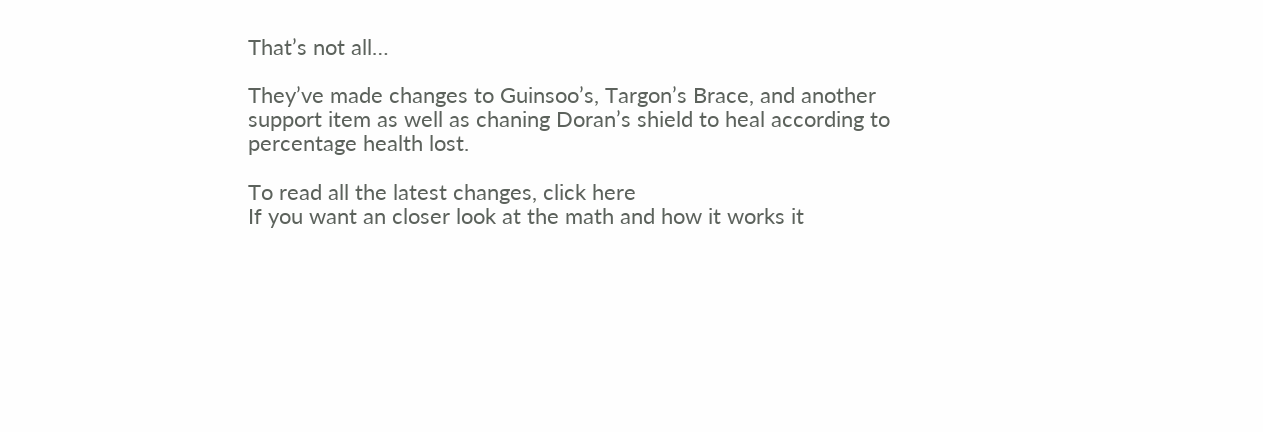That’s not all…

They’ve made changes to Guinsoo’s, Targon’s Brace, and another support item as well as chaning Doran’s shield to heal according to percentage health lost.

To read all the latest changes, click here
If you want an closer look at the math and how it works it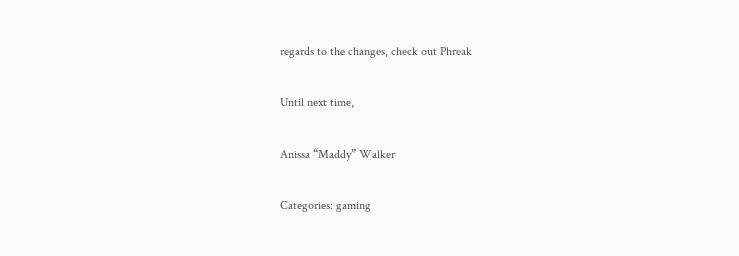regards to the changes, check out Phreak

Until next time,

Anissa “Maddy” Walker

Categories: gaming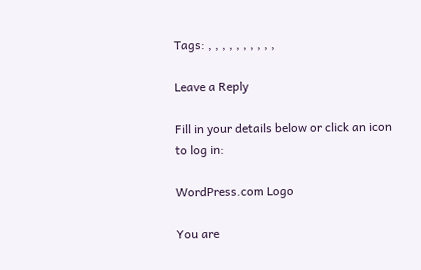Tags: , , , , , , , , , ,

Leave a Reply

Fill in your details below or click an icon to log in:

WordPress.com Logo

You are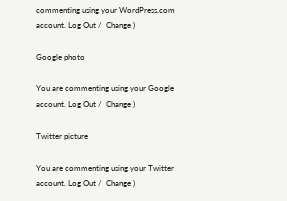commenting using your WordPress.com account. Log Out /  Change )

Google photo

You are commenting using your Google account. Log Out /  Change )

Twitter picture

You are commenting using your Twitter account. Log Out /  Change )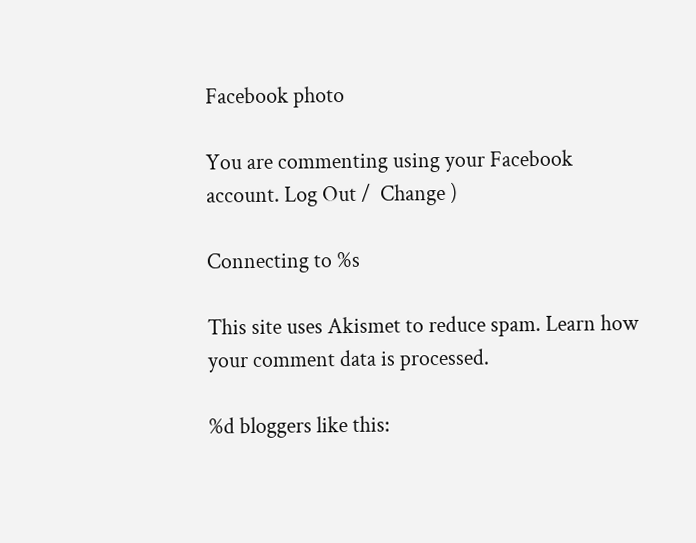Facebook photo

You are commenting using your Facebook account. Log Out /  Change )

Connecting to %s

This site uses Akismet to reduce spam. Learn how your comment data is processed.

%d bloggers like this: